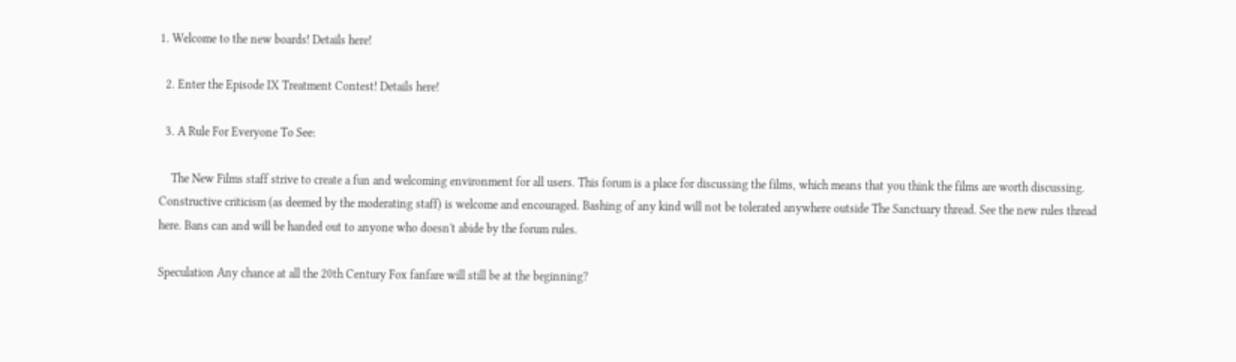1. Welcome to the new boards! Details here!

  2. Enter the Episode IX Treatment Contest! Details here!

  3. A Rule For Everyone To See:

    The New Films staff strive to create a fun and welcoming environment for all users. This forum is a place for discussing the films, which means that you think the films are worth discussing. Constructive criticism (as deemed by the moderating staff) is welcome and encouraged. Bashing of any kind will not be tolerated anywhere outside The Sanctuary thread. See the new rules thread here. Bans can and will be handed out to anyone who doesn't abide by the forum rules.

Speculation Any chance at all the 20th Century Fox fanfare will still be at the beginning?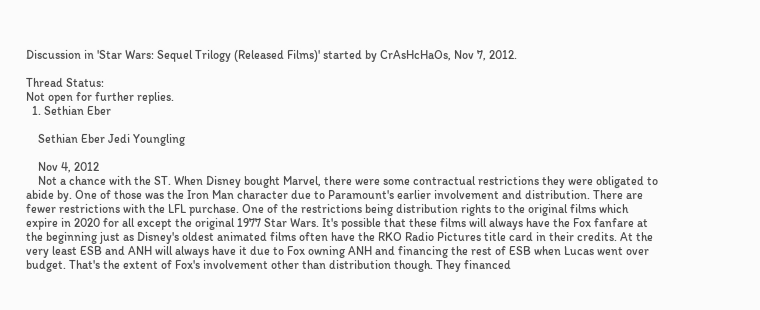Discussion in 'Star Wars: Sequel Trilogy (Released Films)' started by CrAsHcHaOs, Nov 7, 2012.

Thread Status:
Not open for further replies.
  1. Sethian Eber

    Sethian Eber Jedi Youngling

    Nov 4, 2012
    Not a chance with the ST. When Disney bought Marvel, there were some contractual restrictions they were obligated to abide by. One of those was the Iron Man character due to Paramount's earlier involvement and distribution. There are fewer restrictions with the LFL purchase. One of the restrictions being distribution rights to the original films which expire in 2020 for all except the original 1977 Star Wars. It's possible that these films will always have the Fox fanfare at the beginning just as Disney's oldest animated films often have the RKO Radio Pictures title card in their credits. At the very least ESB and ANH will always have it due to Fox owning ANH and financing the rest of ESB when Lucas went over budget. That's the extent of Fox's involvement other than distribution though. They financed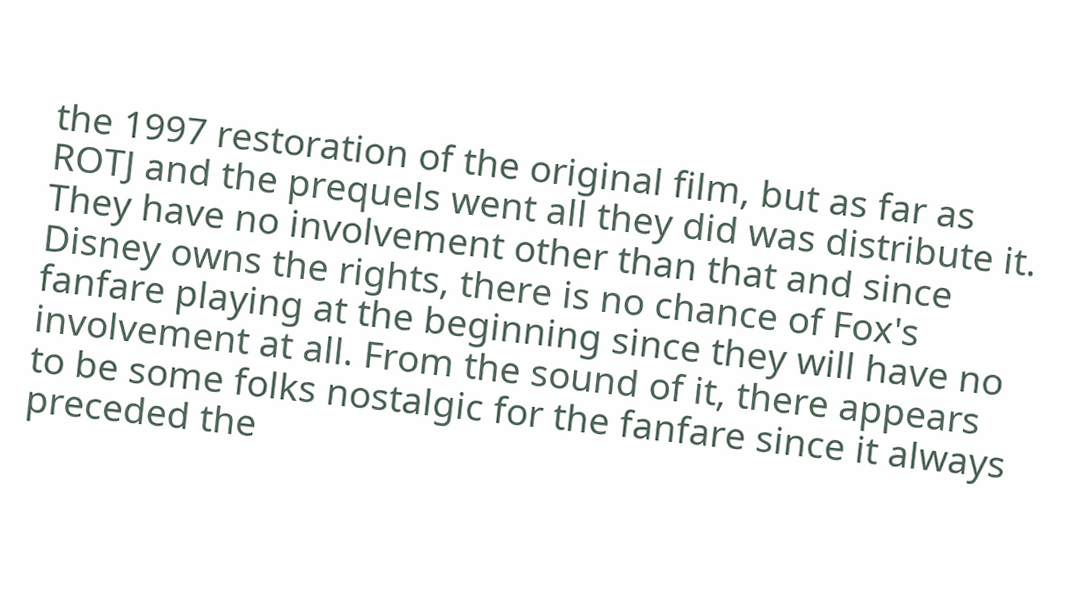the 1997 restoration of the original film, but as far as ROTJ and the prequels went all they did was distribute it. They have no involvement other than that and since Disney owns the rights, there is no chance of Fox's fanfare playing at the beginning since they will have no involvement at all. From the sound of it, there appears to be some folks nostalgic for the fanfare since it always preceded the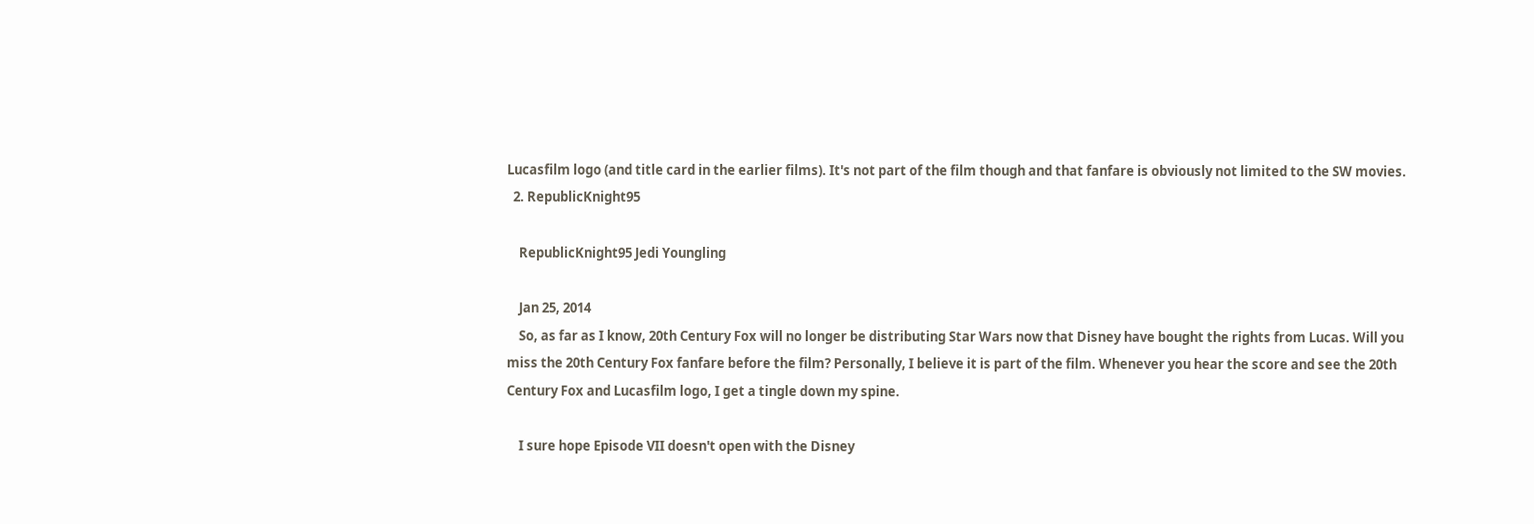Lucasfilm logo (and title card in the earlier films). It's not part of the film though and that fanfare is obviously not limited to the SW movies.
  2. RepublicKnight95

    RepublicKnight95 Jedi Youngling

    Jan 25, 2014
    So, as far as I know, 20th Century Fox will no longer be distributing Star Wars now that Disney have bought the rights from Lucas. Will you miss the 20th Century Fox fanfare before the film? Personally, I believe it is part of the film. Whenever you hear the score and see the 20th Century Fox and Lucasfilm logo, I get a tingle down my spine.

    I sure hope Episode VII doesn't open with the Disney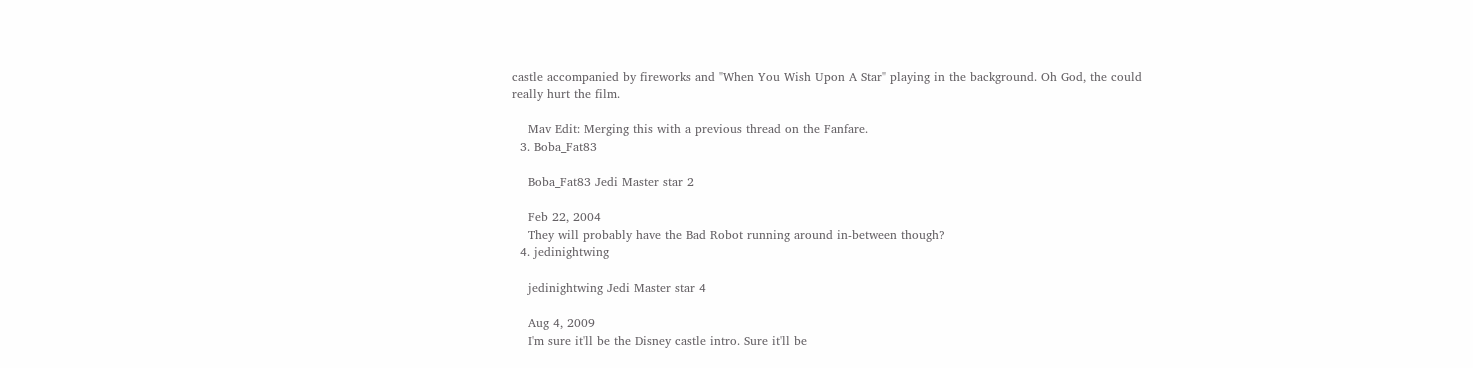castle accompanied by fireworks and "When You Wish Upon A Star" playing in the background. Oh God, the could really hurt the film.

    Mav Edit: Merging this with a previous thread on the Fanfare.
  3. Boba_Fat83

    Boba_Fat83 Jedi Master star 2

    Feb 22, 2004
    They will probably have the Bad Robot running around in-between though?
  4. jedinightwing

    jedinightwing Jedi Master star 4

    Aug 4, 2009
    I'm sure it'll be the Disney castle intro. Sure it'll be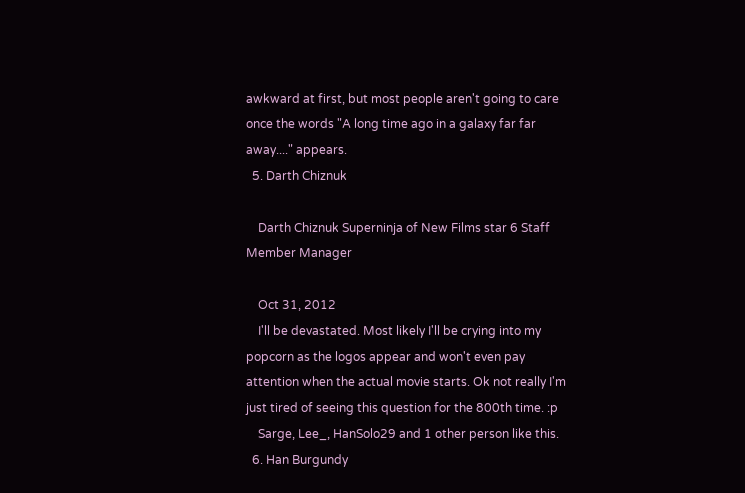awkward at first, but most people aren't going to care once the words "A long time ago in a galaxy far far away...." appears.
  5. Darth Chiznuk

    Darth Chiznuk Superninja of New Films star 6 Staff Member Manager

    Oct 31, 2012
    I'll be devastated. Most likely I'll be crying into my popcorn as the logos appear and won't even pay attention when the actual movie starts. Ok not really I'm just tired of seeing this question for the 800th time. :p
    Sarge, Lee_, HanSolo29 and 1 other person like this.
  6. Han Burgundy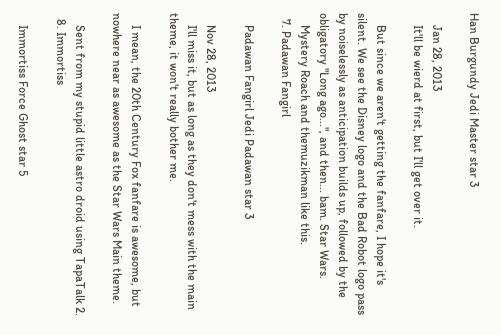Han Burgundy Jedi Master star 3

    Jan 28, 2013
    It'll be wierd at first, but I'll get over it.

    But since we aren't getting the fanfare, I hope it's silent. We see the Disney logo and the Bad Robot logo pass by noiselessly as anticipation builds up, followed by the obligatory "Long ago...", and then... bam. Star Wars.
    Mystery Roach and themuzikman like this.
  7. Padawan Fangirl

    Padawan Fangirl Jedi Padawan star 3

    Nov 28, 2013
    I'll miss it, but as long as they don't mess with the main theme, it won't really bother me.

    I mean, the 20th Century Fox fanfare is awesome, but nowhere near as awesome as the Star Wars Main theme.

    Sent from my stupid little astro droid using TapaTalk 2.
  8. Immortiss

    Immortiss Force Ghost star 5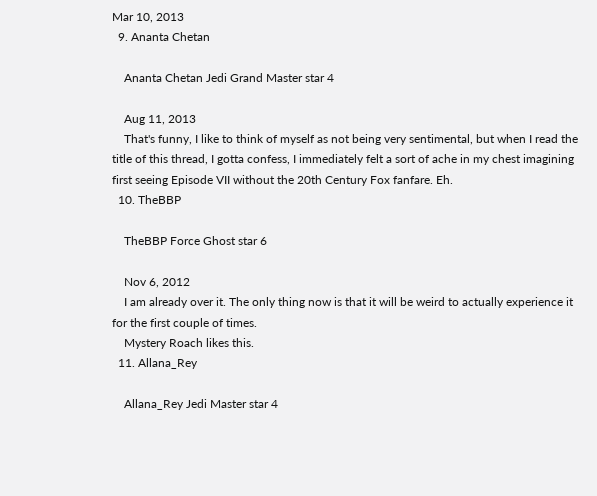Mar 10, 2013
  9. Ananta Chetan

    Ananta Chetan Jedi Grand Master star 4

    Aug 11, 2013
    That's funny, I like to think of myself as not being very sentimental, but when I read the title of this thread, I gotta confess, I immediately felt a sort of ache in my chest imagining first seeing Episode VII without the 20th Century Fox fanfare. Eh.
  10. TheBBP

    TheBBP Force Ghost star 6

    Nov 6, 2012
    I am already over it. The only thing now is that it will be weird to actually experience it for the first couple of times.
    Mystery Roach likes this.
  11. Allana_Rey

    Allana_Rey Jedi Master star 4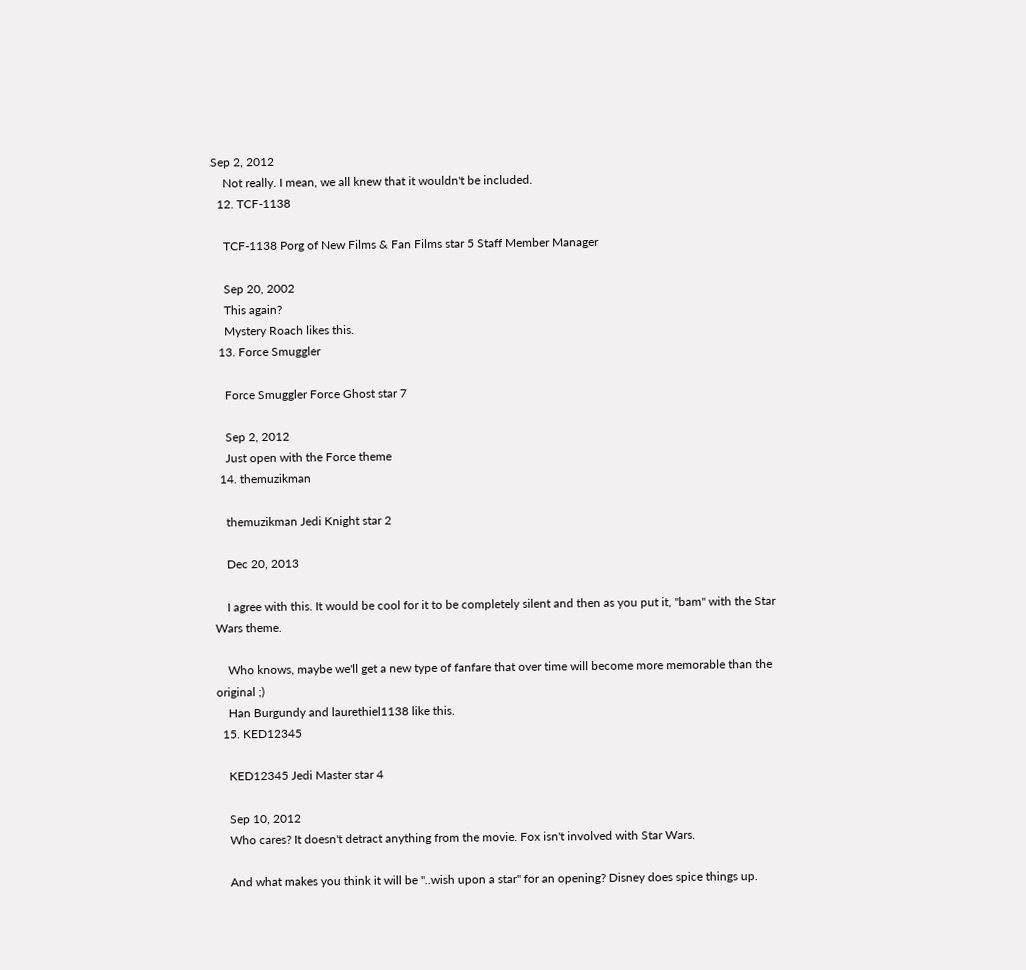Sep 2, 2012
    Not really. I mean, we all knew that it wouldn't be included.
  12. TCF-1138

    TCF-1138 Porg of New Films & Fan Films star 5 Staff Member Manager

    Sep 20, 2002
    This again?
    Mystery Roach likes this.
  13. Force Smuggler

    Force Smuggler Force Ghost star 7

    Sep 2, 2012
    Just open with the Force theme
  14. themuzikman

    themuzikman Jedi Knight star 2

    Dec 20, 2013

    I agree with this. It would be cool for it to be completely silent and then as you put it, "bam" with the Star Wars theme.

    Who knows, maybe we'll get a new type of fanfare that over time will become more memorable than the original ;)
    Han Burgundy and laurethiel1138 like this.
  15. KED12345

    KED12345 Jedi Master star 4

    Sep 10, 2012
    Who cares? It doesn't detract anything from the movie. Fox isn't involved with Star Wars.

    And what makes you think it will be "..wish upon a star" for an opening? Disney does spice things up.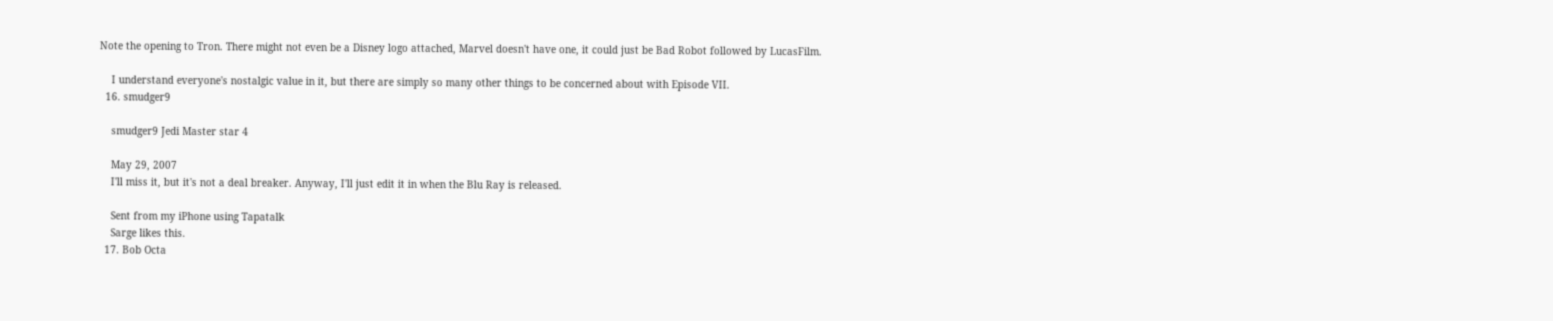Note the opening to Tron. There might not even be a Disney logo attached, Marvel doesn't have one, it could just be Bad Robot followed by LucasFilm.

    I understand everyone's nostalgic value in it, but there are simply so many other things to be concerned about with Episode VII.
  16. smudger9

    smudger9 Jedi Master star 4

    May 29, 2007
    I'll miss it, but it's not a deal breaker. Anyway, I'll just edit it in when the Blu Ray is released.

    Sent from my iPhone using Tapatalk
    Sarge likes this.
  17. Bob Octa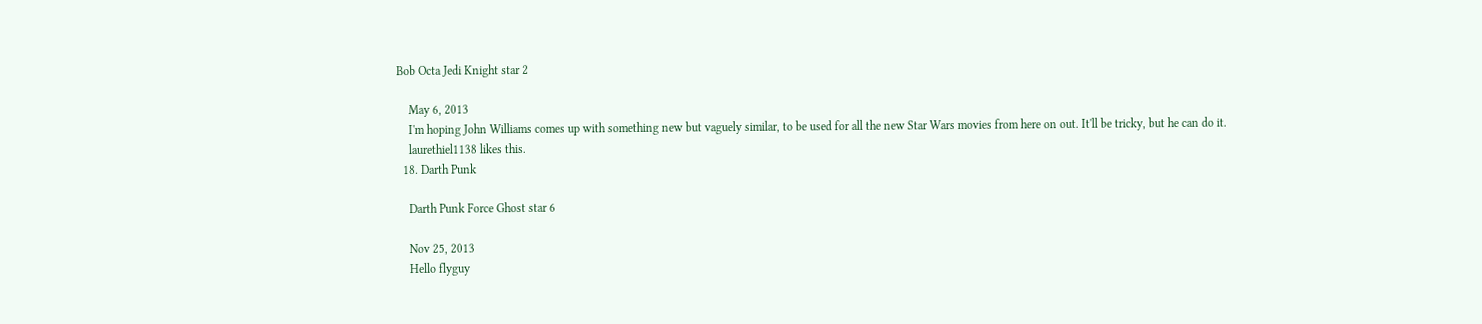Bob Octa Jedi Knight star 2

    May 6, 2013
    I'm hoping John Williams comes up with something new but vaguely similar, to be used for all the new Star Wars movies from here on out. It'll be tricky, but he can do it.
    laurethiel1138 likes this.
  18. Darth Punk

    Darth Punk Force Ghost star 6

    Nov 25, 2013
    Hello flyguy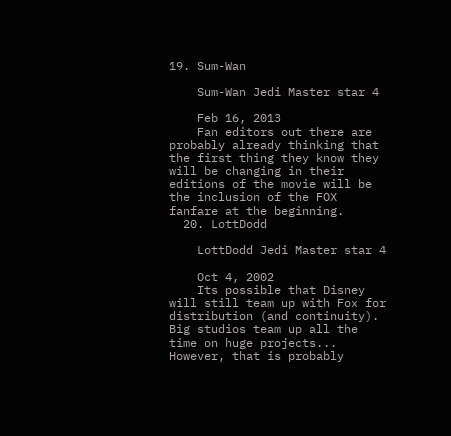19. Sum-Wan

    Sum-Wan Jedi Master star 4

    Feb 16, 2013
    Fan editors out there are probably already thinking that the first thing they know they will be changing in their editions of the movie will be the inclusion of the FOX fanfare at the beginning.
  20. LottDodd

    LottDodd Jedi Master star 4

    Oct 4, 2002
    Its possible that Disney will still team up with Fox for distribution (and continuity). Big studios team up all the time on huge projects... However, that is probably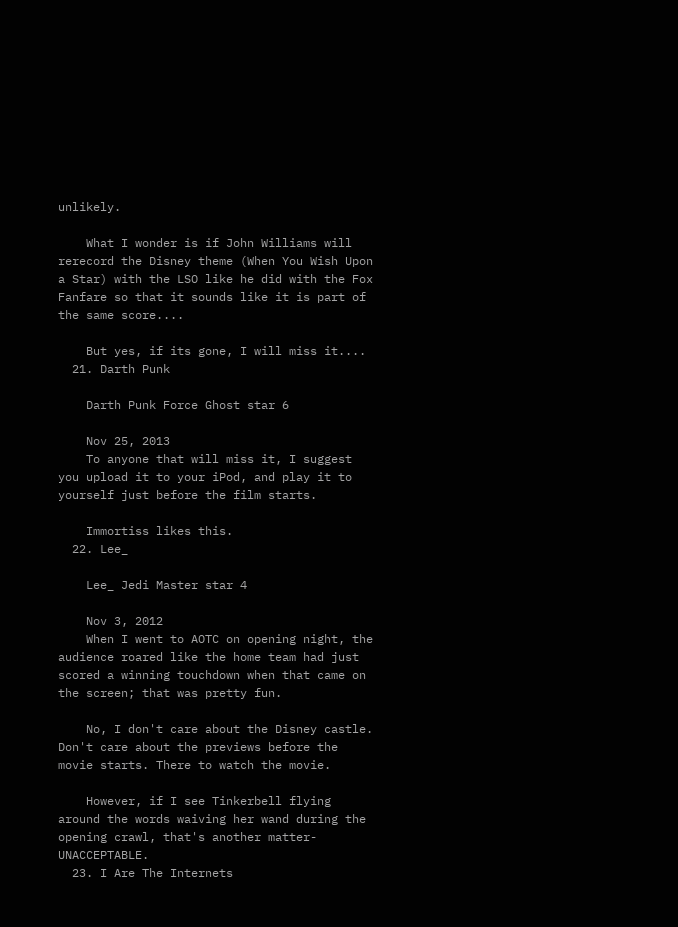unlikely.

    What I wonder is if John Williams will rerecord the Disney theme (When You Wish Upon a Star) with the LSO like he did with the Fox Fanfare so that it sounds like it is part of the same score....

    But yes, if its gone, I will miss it....
  21. Darth Punk

    Darth Punk Force Ghost star 6

    Nov 25, 2013
    To anyone that will miss it, I suggest you upload it to your iPod, and play it to yourself just before the film starts.

    Immortiss likes this.
  22. Lee_

    Lee_ Jedi Master star 4

    Nov 3, 2012
    When I went to AOTC on opening night, the audience roared like the home team had just scored a winning touchdown when that came on the screen; that was pretty fun.

    No, I don't care about the Disney castle. Don't care about the previews before the movie starts. There to watch the movie.

    However, if I see Tinkerbell flying around the words waiving her wand during the opening crawl, that's another matter- UNACCEPTABLE.
  23. I Are The Internets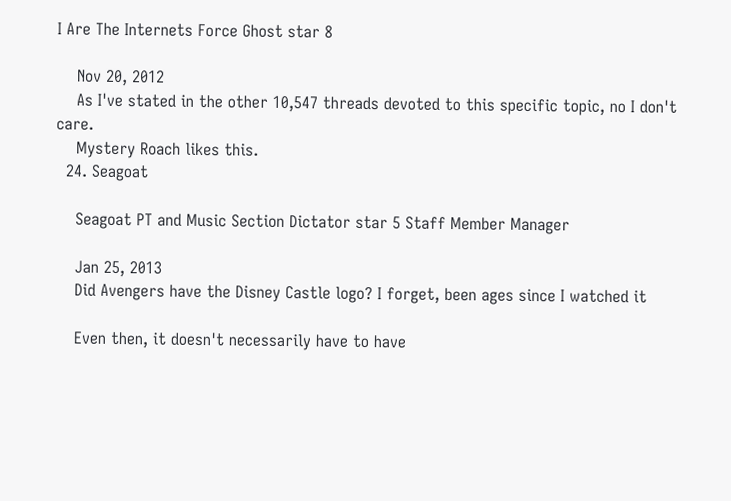I Are The Internets Force Ghost star 8

    Nov 20, 2012
    As I've stated in the other 10,547 threads devoted to this specific topic, no I don't care.
    Mystery Roach likes this.
  24. Seagoat

    Seagoat PT and Music Section Dictator star 5 Staff Member Manager

    Jan 25, 2013
    Did Avengers have the Disney Castle logo? I forget, been ages since I watched it

    Even then, it doesn't necessarily have to have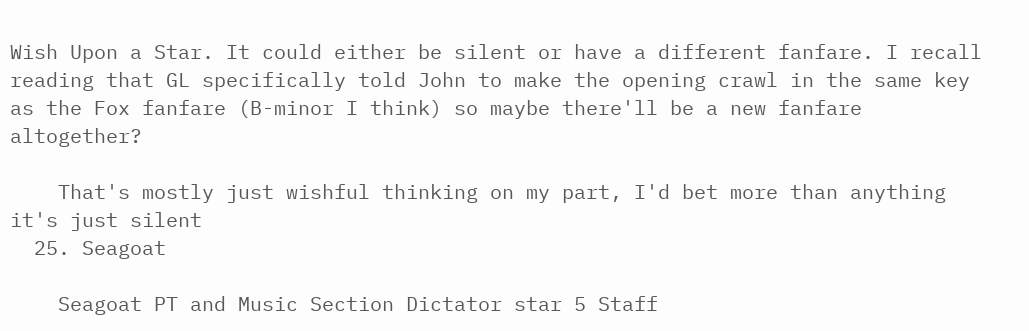Wish Upon a Star. It could either be silent or have a different fanfare. I recall reading that GL specifically told John to make the opening crawl in the same key as the Fox fanfare (B-minor I think) so maybe there'll be a new fanfare altogether?

    That's mostly just wishful thinking on my part, I'd bet more than anything it's just silent
  25. Seagoat

    Seagoat PT and Music Section Dictator star 5 Staff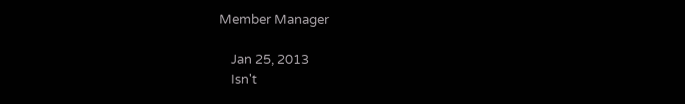Member Manager

    Jan 25, 2013
    Isn't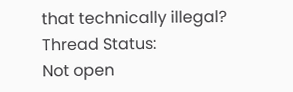that technically illegal?
Thread Status:
Not open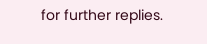for further replies.